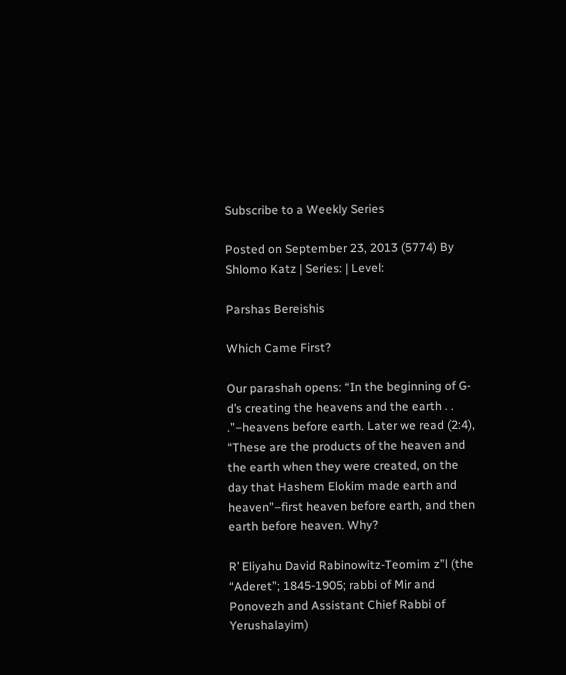Subscribe to a Weekly Series

Posted on September 23, 2013 (5774) By Shlomo Katz | Series: | Level:

Parshas Bereishis

Which Came First?

Our parashah opens: “In the beginning of G-d’s creating the heavens and the earth . . .”–heavens before earth. Later we read (2:4), “These are the products of the heaven and the earth when they were created, on the day that Hashem Elokim made earth and heaven”–first heaven before earth, and then earth before heaven. Why?

R’ Eliyahu David Rabinowitz-Teomim z”l (the “Aderet”; 1845-1905; rabbi of Mir and Ponovezh and Assistant Chief Rabbi of Yerushalayim)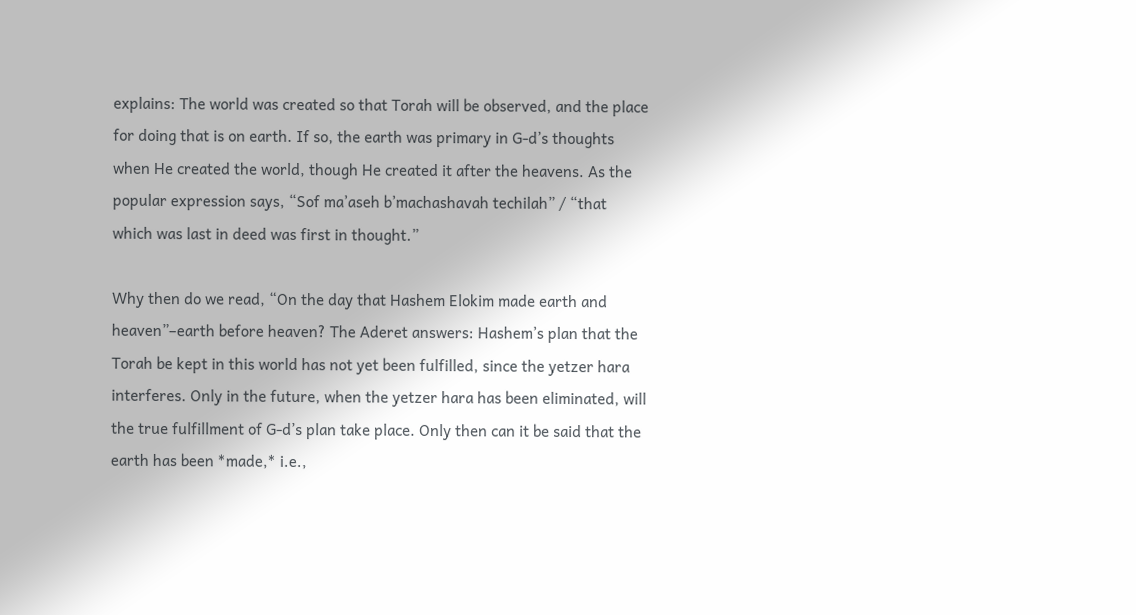explains: The world was created so that Torah will be observed, and the place for doing that is on earth. If so, the earth was primary in G-d’s thoughts when He created the world, though He created it after the heavens. As the popular expression says, “Sof ma’aseh b’machashavah techilah” / “that which was last in deed was first in thought.”

Why then do we read, “On the day that Hashem Elokim made earth and heaven”–earth before heaven? The Aderet answers: Hashem’s plan that the Torah be kept in this world has not yet been fulfilled, since the yetzer hara interferes. Only in the future, when the yetzer hara has been eliminated, will the true fulfillment of G-d’s plan take place. Only then can it be said that the earth has been *made,* i.e.,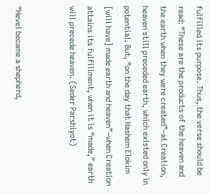fulfilled its purpose. Thus, the verse should be read: “These are the products of the heaven and the earth when they were created”–at Creation, heaven still preceded earth, which existed only in potential. But, “on the day that Hashem Elokim [will have] made earth and heaven”–when Creation attains its fulfillment, when it is “made,” earth will precede heaven. (Seder Parshiyot)


“Hevel became a shepherd,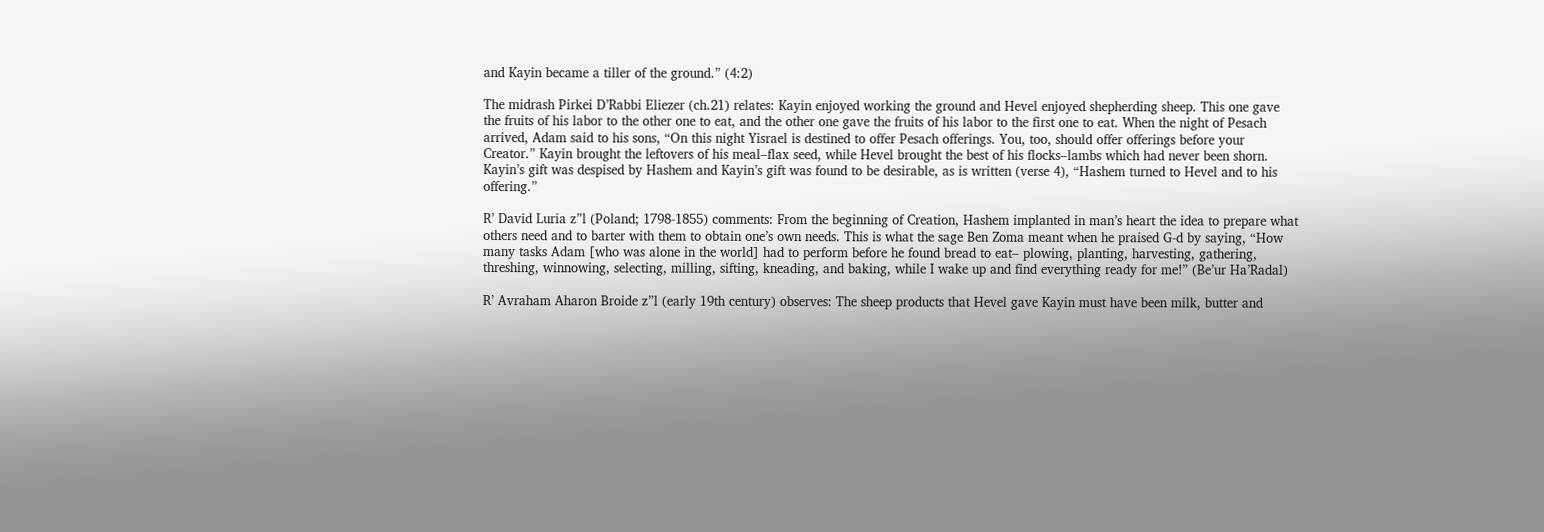and Kayin became a tiller of the ground.” (4:2)

The midrash Pirkei D’Rabbi Eliezer (ch.21) relates: Kayin enjoyed working the ground and Hevel enjoyed shepherding sheep. This one gave the fruits of his labor to the other one to eat, and the other one gave the fruits of his labor to the first one to eat. When the night of Pesach arrived, Adam said to his sons, “On this night Yisrael is destined to offer Pesach offerings. You, too, should offer offerings before your Creator.” Kayin brought the leftovers of his meal–flax seed, while Hevel brought the best of his flocks–lambs which had never been shorn. Kayin’s gift was despised by Hashem and Kayin’s gift was found to be desirable, as is written (verse 4), “Hashem turned to Hevel and to his offering.”

R’ David Luria z”l (Poland; 1798-1855) comments: From the beginning of Creation, Hashem implanted in man’s heart the idea to prepare what others need and to barter with them to obtain one’s own needs. This is what the sage Ben Zoma meant when he praised G-d by saying, “How many tasks Adam [who was alone in the world] had to perform before he found bread to eat– plowing, planting, harvesting, gathering, threshing, winnowing, selecting, milling, sifting, kneading, and baking, while I wake up and find everything ready for me!” (Be’ur Ha’Radal)

R’ Avraham Aharon Broide z”l (early 19th century) observes: The sheep products that Hevel gave Kayin must have been milk, butter and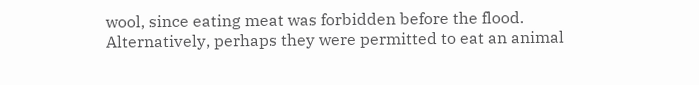wool, since eating meat was forbidden before the flood. Alternatively, perhaps they were permitted to eat an animal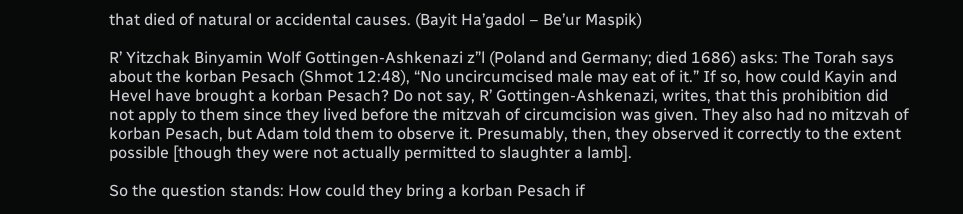that died of natural or accidental causes. (Bayit Ha’gadol – Be’ur Maspik)

R’ Yitzchak Binyamin Wolf Gottingen-Ashkenazi z”l (Poland and Germany; died 1686) asks: The Torah says about the korban Pesach (Shmot 12:48), “No uncircumcised male may eat of it.” If so, how could Kayin and Hevel have brought a korban Pesach? Do not say, R’ Gottingen-Ashkenazi, writes, that this prohibition did not apply to them since they lived before the mitzvah of circumcision was given. They also had no mitzvah of korban Pesach, but Adam told them to observe it. Presumably, then, they observed it correctly to the extent possible [though they were not actually permitted to slaughter a lamb].

So the question stands: How could they bring a korban Pesach if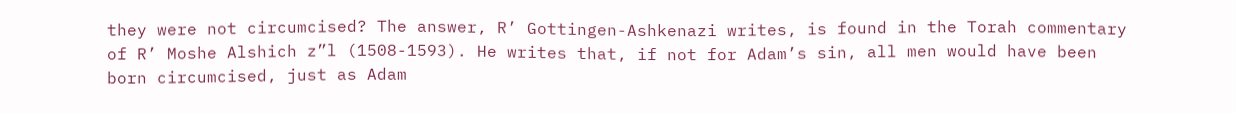they were not circumcised? The answer, R’ Gottingen-Ashkenazi writes, is found in the Torah commentary of R’ Moshe Alshich z”l (1508-1593). He writes that, if not for Adam’s sin, all men would have been born circumcised, just as Adam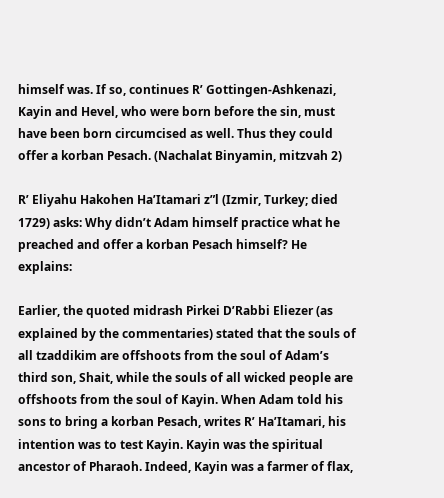himself was. If so, continues R’ Gottingen-Ashkenazi, Kayin and Hevel, who were born before the sin, must have been born circumcised as well. Thus they could offer a korban Pesach. (Nachalat Binyamin, mitzvah 2)

R’ Eliyahu Hakohen Ha’Itamari z”l (Izmir, Turkey; died 1729) asks: Why didn’t Adam himself practice what he preached and offer a korban Pesach himself? He explains:

Earlier, the quoted midrash Pirkei D’Rabbi Eliezer (as explained by the commentaries) stated that the souls of all tzaddikim are offshoots from the soul of Adam’s third son, Shait, while the souls of all wicked people are offshoots from the soul of Kayin. When Adam told his sons to bring a korban Pesach, writes R’ Ha’Itamari, his intention was to test Kayin. Kayin was the spiritual ancestor of Pharaoh. Indeed, Kayin was a farmer of flax,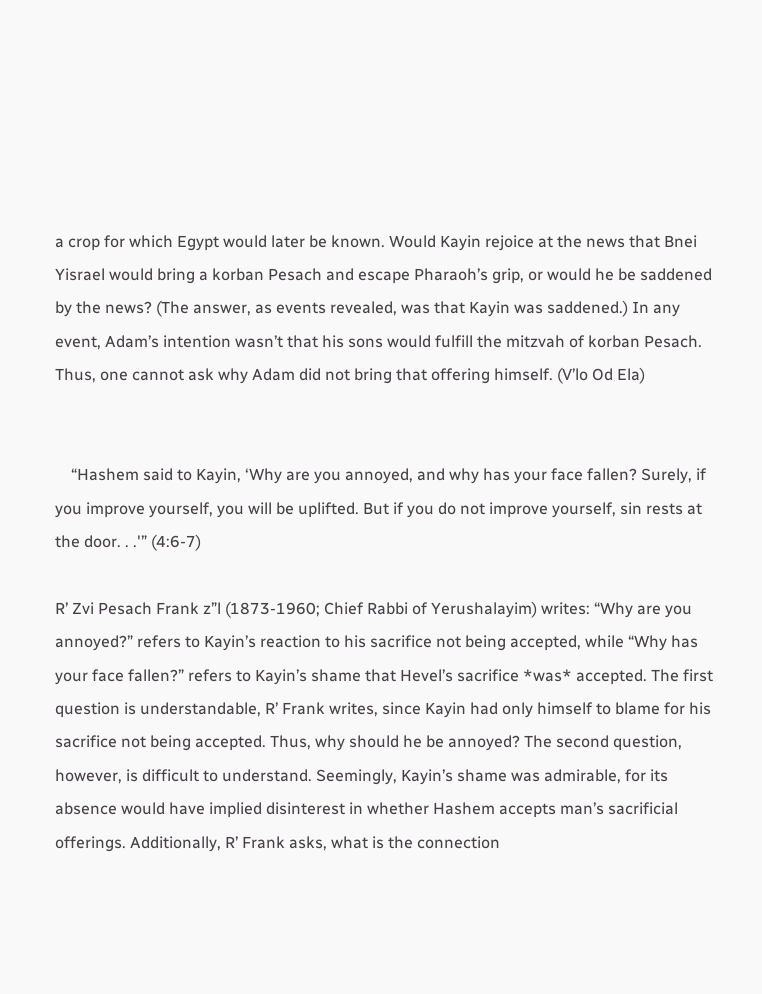a crop for which Egypt would later be known. Would Kayin rejoice at the news that Bnei Yisrael would bring a korban Pesach and escape Pharaoh’s grip, or would he be saddened by the news? (The answer, as events revealed, was that Kayin was saddened.) In any event, Adam’s intention wasn’t that his sons would fulfill the mitzvah of korban Pesach. Thus, one cannot ask why Adam did not bring that offering himself. (V’lo Od Ela)


    “Hashem said to Kayin, ‘Why are you annoyed, and why has your face fallen? Surely, if you improve yourself, you will be uplifted. But if you do not improve yourself, sin rests at the door. . .'” (4:6-7)

R’ Zvi Pesach Frank z”l (1873-1960; Chief Rabbi of Yerushalayim) writes: “Why are you annoyed?” refers to Kayin’s reaction to his sacrifice not being accepted, while “Why has your face fallen?” refers to Kayin’s shame that Hevel’s sacrifice *was* accepted. The first question is understandable, R’ Frank writes, since Kayin had only himself to blame for his sacrifice not being accepted. Thus, why should he be annoyed? The second question, however, is difficult to understand. Seemingly, Kayin’s shame was admirable, for its absence would have implied disinterest in whether Hashem accepts man’s sacrificial offerings. Additionally, R’ Frank asks, what is the connection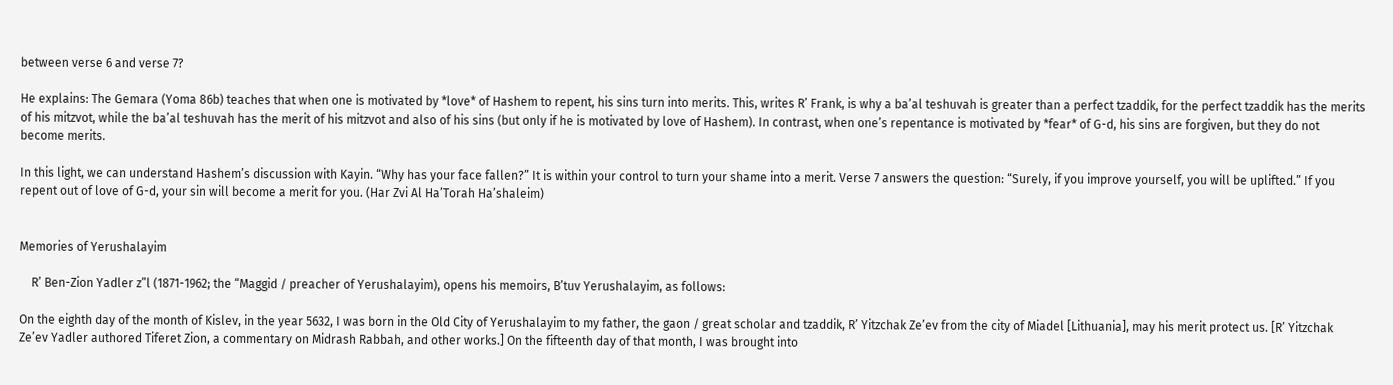between verse 6 and verse 7?

He explains: The Gemara (Yoma 86b) teaches that when one is motivated by *love* of Hashem to repent, his sins turn into merits. This, writes R’ Frank, is why a ba’al teshuvah is greater than a perfect tzaddik, for the perfect tzaddik has the merits of his mitzvot, while the ba’al teshuvah has the merit of his mitzvot and also of his sins (but only if he is motivated by love of Hashem). In contrast, when one’s repentance is motivated by *fear* of G-d, his sins are forgiven, but they do not become merits.

In this light, we can understand Hashem’s discussion with Kayin. “Why has your face fallen?” It is within your control to turn your shame into a merit. Verse 7 answers the question: “Surely, if you improve yourself, you will be uplifted.” If you repent out of love of G-d, your sin will become a merit for you. (Har Zvi Al Ha’Torah Ha’shaleim)


Memories of Yerushalayim

    R’ Ben-Zion Yadler z”l (1871-1962; the “Maggid / preacher of Yerushalayim), opens his memoirs, B’tuv Yerushalayim, as follows:

On the eighth day of the month of Kislev, in the year 5632, I was born in the Old City of Yerushalayim to my father, the gaon / great scholar and tzaddik, R’ Yitzchak Ze’ev from the city of Miadel [Lithuania], may his merit protect us. [R’ Yitzchak Ze’ev Yadler authored Tiferet Zion, a commentary on Midrash Rabbah, and other works.] On the fifteenth day of that month, I was brought into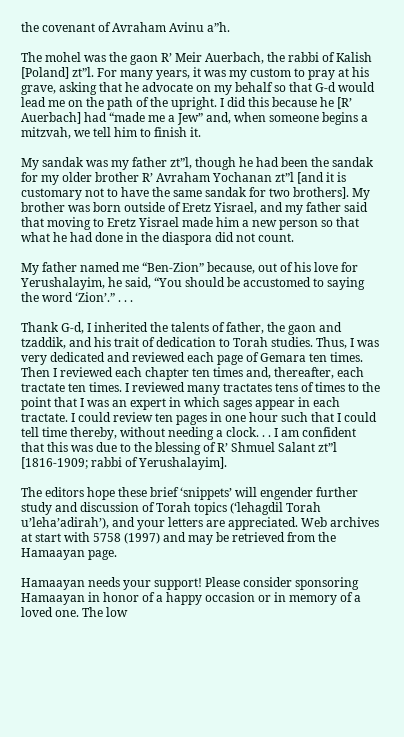the covenant of Avraham Avinu a”h.

The mohel was the gaon R’ Meir Auerbach, the rabbi of Kalish [Poland] zt”l. For many years, it was my custom to pray at his grave, asking that he advocate on my behalf so that G-d would lead me on the path of the upright. I did this because he [R’ Auerbach] had “made me a Jew” and, when someone begins a mitzvah, we tell him to finish it.

My sandak was my father zt”l, though he had been the sandak for my older brother R’ Avraham Yochanan zt”l [and it is customary not to have the same sandak for two brothers]. My brother was born outside of Eretz Yisrael, and my father said that moving to Eretz Yisrael made him a new person so that what he had done in the diaspora did not count.

My father named me “Ben-Zion” because, out of his love for Yerushalayim, he said, “You should be accustomed to saying the word ‘Zion’.” . . .

Thank G-d, I inherited the talents of father, the gaon and tzaddik, and his trait of dedication to Torah studies. Thus, I was very dedicated and reviewed each page of Gemara ten times. Then I reviewed each chapter ten times and, thereafter, each tractate ten times. I reviewed many tractates tens of times to the point that I was an expert in which sages appear in each tractate. I could review ten pages in one hour such that I could tell time thereby, without needing a clock. . . I am confident that this was due to the blessing of R’ Shmuel Salant zt”l [1816-1909; rabbi of Yerushalayim].

The editors hope these brief ‘snippets’ will engender further study and discussion of Torah topics (‘lehagdil Torah u’leha’adirah’), and your letters are appreciated. Web archives at start with 5758 (1997) and may be retrieved from the Hamaayan page.

Hamaayan needs your support! Please consider sponsoring Hamaayan in honor of a happy occasion or in memory of a loved one. The low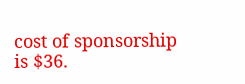cost of sponsorship is $36.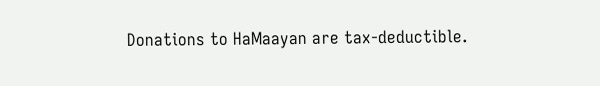Donations to HaMaayan are tax-deductible.